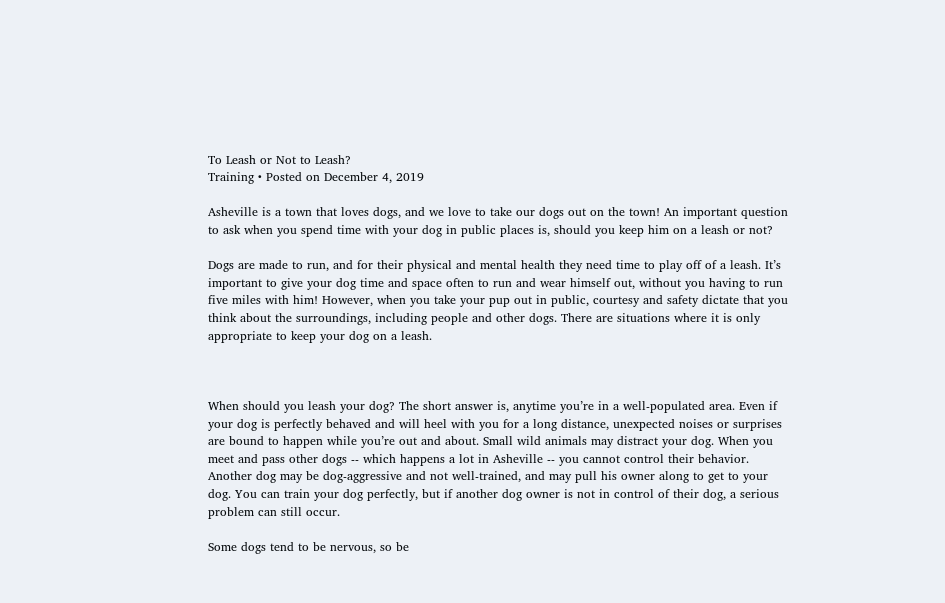To Leash or Not to Leash?
Training • Posted on December 4, 2019

Asheville is a town that loves dogs, and we love to take our dogs out on the town! An important question to ask when you spend time with your dog in public places is, should you keep him on a leash or not?

Dogs are made to run, and for their physical and mental health they need time to play off of a leash. It’s important to give your dog time and space often to run and wear himself out, without you having to run five miles with him! However, when you take your pup out in public, courtesy and safety dictate that you think about the surroundings, including people and other dogs. There are situations where it is only appropriate to keep your dog on a leash.



When should you leash your dog? The short answer is, anytime you’re in a well-populated area. Even if your dog is perfectly behaved and will heel with you for a long distance, unexpected noises or surprises are bound to happen while you’re out and about. Small wild animals may distract your dog. When you meet and pass other dogs -- which happens a lot in Asheville -- you cannot control their behavior. Another dog may be dog-aggressive and not well-trained, and may pull his owner along to get to your dog. You can train your dog perfectly, but if another dog owner is not in control of their dog, a serious problem can still occur.

Some dogs tend to be nervous, so be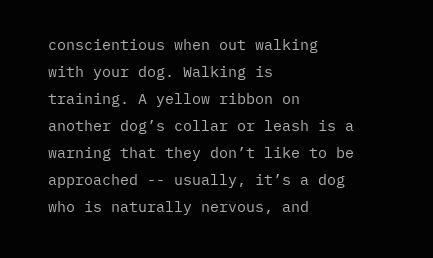conscientious when out walking with your dog. Walking is training. A yellow ribbon on another dog’s collar or leash is a warning that they don’t like to be approached -- usually, it’s a dog who is naturally nervous, and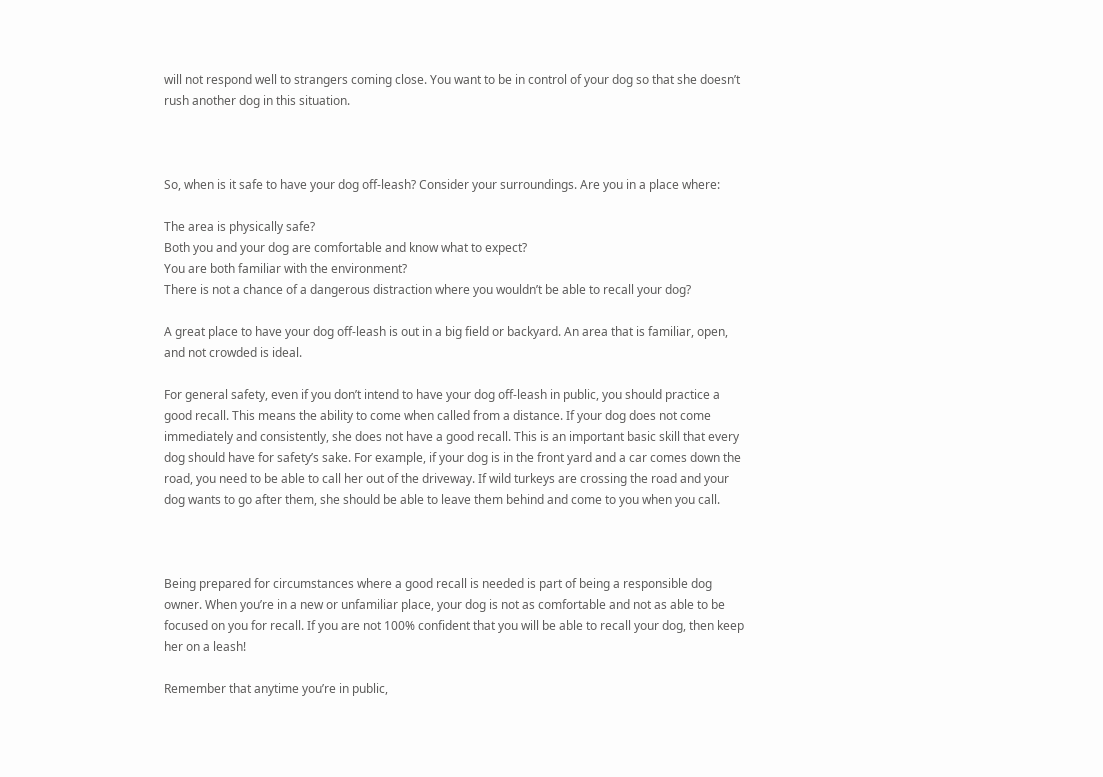will not respond well to strangers coming close. You want to be in control of your dog so that she doesn’t rush another dog in this situation.



So, when is it safe to have your dog off-leash? Consider your surroundings. Are you in a place where:

The area is physically safe?
Both you and your dog are comfortable and know what to expect?
You are both familiar with the environment?
There is not a chance of a dangerous distraction where you wouldn’t be able to recall your dog?

A great place to have your dog off-leash is out in a big field or backyard. An area that is familiar, open, and not crowded is ideal.

For general safety, even if you don’t intend to have your dog off-leash in public, you should practice a good recall. This means the ability to come when called from a distance. If your dog does not come immediately and consistently, she does not have a good recall. This is an important basic skill that every dog should have for safety’s sake. For example, if your dog is in the front yard and a car comes down the road, you need to be able to call her out of the driveway. If wild turkeys are crossing the road and your dog wants to go after them, she should be able to leave them behind and come to you when you call.



Being prepared for circumstances where a good recall is needed is part of being a responsible dog owner. When you’re in a new or unfamiliar place, your dog is not as comfortable and not as able to be focused on you for recall. If you are not 100% confident that you will be able to recall your dog, then keep her on a leash!

Remember that anytime you’re in public,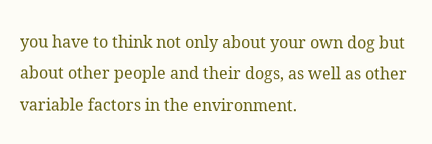you have to think not only about your own dog but about other people and their dogs, as well as other variable factors in the environment.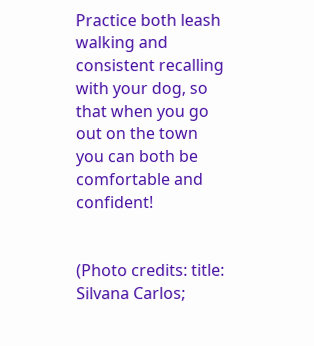Practice both leash walking and consistent recalling with your dog, so that when you go out on the town you can both be comfortable and confident!


(Photo credits: title: Silvana Carlos;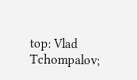top: Vlad Tchompalov;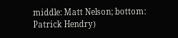middle: Matt Nelson; bottom: Patrick Hendry)